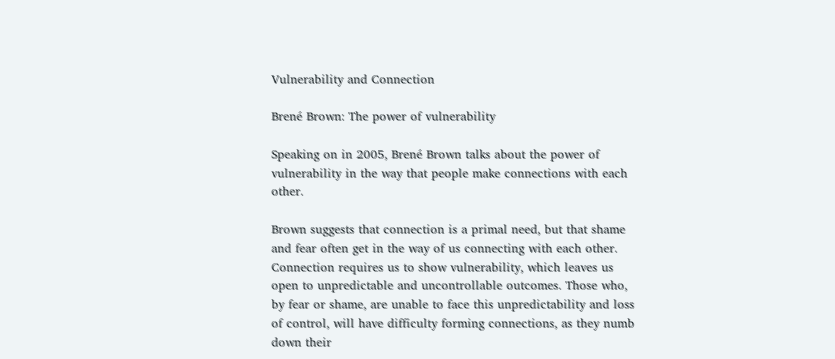Vulnerability and Connection

Brené Brown: The power of vulnerability

Speaking on in 2005, Brené Brown talks about the power of vulnerability in the way that people make connections with each other.

Brown suggests that connection is a primal need, but that shame and fear often get in the way of us connecting with each other. Connection requires us to show vulnerability, which leaves us open to unpredictable and uncontrollable outcomes. Those who, by fear or shame, are unable to face this unpredictability and loss of control, will have difficulty forming connections, as they numb down their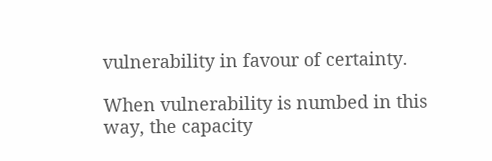vulnerability in favour of certainty.

When vulnerability is numbed in this way, the capacity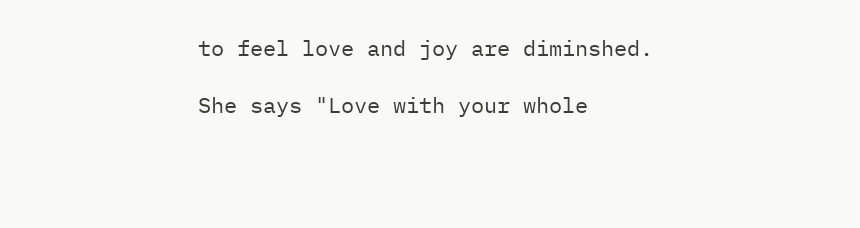to feel love and joy are diminshed.

She says "Love with your whole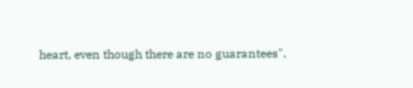heart, even though there are no guarantees".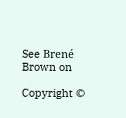See Brené Brown on

Copyright ©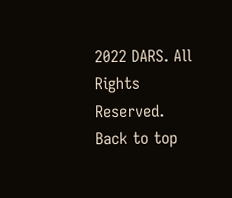2022 DARS. All Rights Reserved.
Back to top